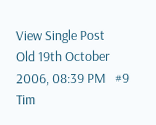View Single Post
Old 19th October 2006, 08:39 PM   #9
Tim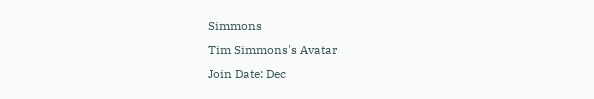Simmons
Tim Simmons's Avatar
Join Date: Dec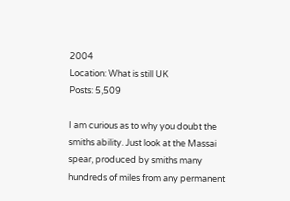2004
Location: What is still UK
Posts: 5,509

I am curious as to why you doubt the smiths ability. Just look at the Massai spear, produced by smiths many hundreds of miles from any permanent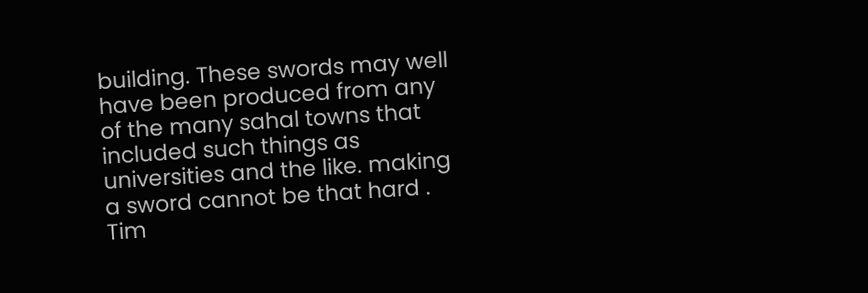building. These swords may well have been produced from any of the many sahal towns that included such things as universities and the like. making a sword cannot be that hard .
Tim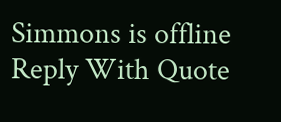Simmons is offline   Reply With Quote